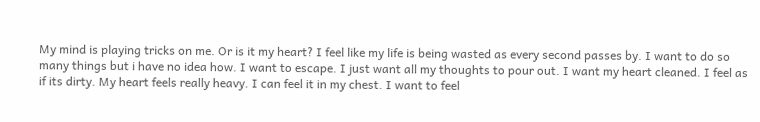My mind is playing tricks on me. Or is it my heart? I feel like my life is being wasted as every second passes by. I want to do so many things but i have no idea how. I want to escape. I just want all my thoughts to pour out. I want my heart cleaned. I feel as if its dirty. My heart feels really heavy. I can feel it in my chest. I want to feel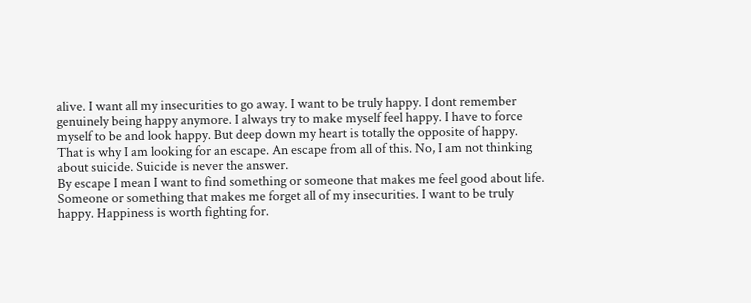alive. I want all my insecurities to go away. I want to be truly happy. I dont remember genuinely being happy anymore. I always try to make myself feel happy. I have to force myself to be and look happy. But deep down my heart is totally the opposite of happy. That is why I am looking for an escape. An escape from all of this. No, I am not thinking about suicide. Suicide is never the answer.
By escape I mean I want to find something or someone that makes me feel good about life. Someone or something that makes me forget all of my insecurities. I want to be truly happy. Happiness is worth fighting for.